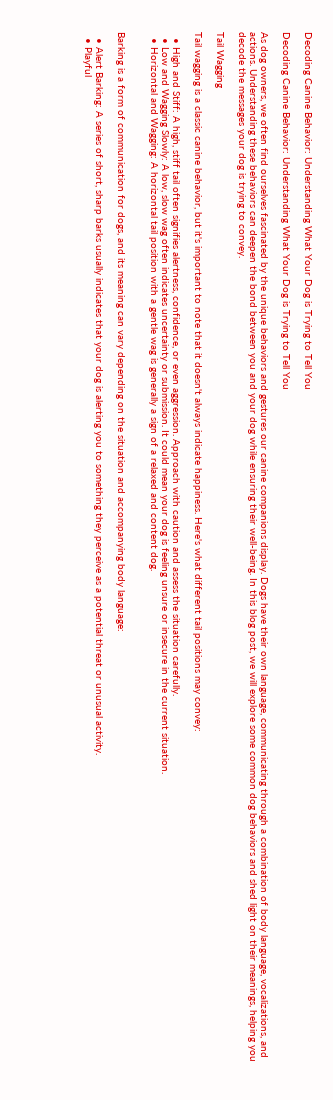Decoding Canine Behavior: Understanding What Your Dog is Trying to Tell You

Decoding Canine Behavior: Understanding What Your Dog is Trying to Tell You

As dog owners, we often find ourselves fascinated by the unique behaviors and gestures our canine companions display. Dogs have their own language, communicating through a combination of body language, vocalizations, and actions. Understanding these behaviors can deepen the bond between you and your dog while ensuring their well-being. In this blog post, we will explore some common dog behaviors and shed light on their meanings, helping you decode the messages your dog is trying to convey.

Tail Wagging

Tail wagging is a classic canine behavior, but it's important to note that it doesn't always indicate happiness. Here's what different tail positions may convey:

  • High and Stiff: A high, stiff tail often signifies alertness, confidence, or even aggression. Approach with caution and assess the situation carefully.
  • Low and Wagging Slowly: A low, slow wag often indicates uncertainty or submission. It could mean your dog is feeling unsure or insecure in the current situation.
  • Horizontal and Wagging: A horizontal tail position with a gentle wag is generally a sign of a relaxed and content dog.


Barking is a form of communication for dogs, and its meaning can vary depending on the situation and accompanying body language:

  • Alert Barking: A series of short, sharp barks usually indicates that your dog is alerting you to something they perceive as a potential threat or unusual activity.
  • Playful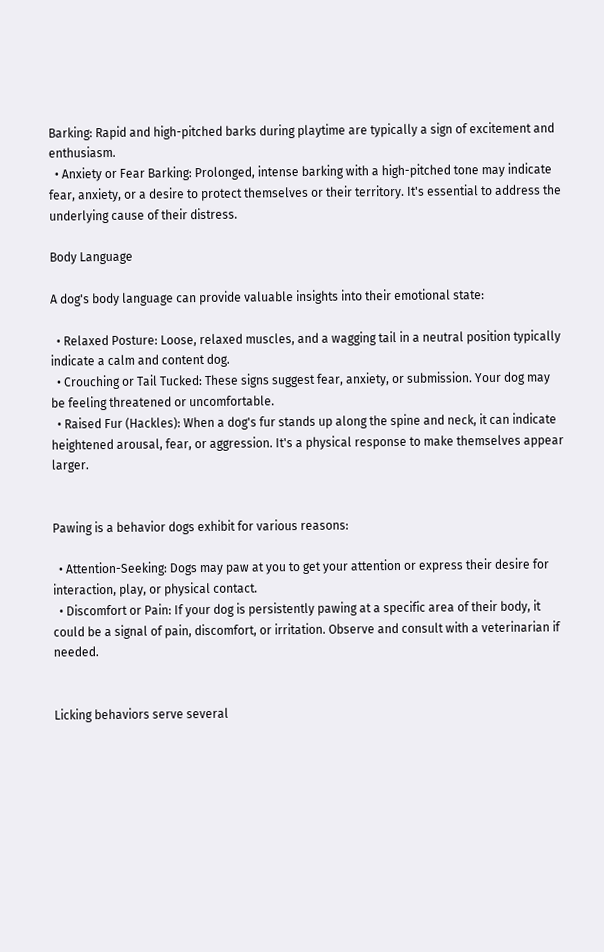Barking: Rapid and high-pitched barks during playtime are typically a sign of excitement and enthusiasm.
  • Anxiety or Fear Barking: Prolonged, intense barking with a high-pitched tone may indicate fear, anxiety, or a desire to protect themselves or their territory. It's essential to address the underlying cause of their distress.

Body Language

A dog's body language can provide valuable insights into their emotional state:

  • Relaxed Posture: Loose, relaxed muscles, and a wagging tail in a neutral position typically indicate a calm and content dog.
  • Crouching or Tail Tucked: These signs suggest fear, anxiety, or submission. Your dog may be feeling threatened or uncomfortable.
  • Raised Fur (Hackles): When a dog's fur stands up along the spine and neck, it can indicate heightened arousal, fear, or aggression. It's a physical response to make themselves appear larger.


Pawing is a behavior dogs exhibit for various reasons:

  • Attention-Seeking: Dogs may paw at you to get your attention or express their desire for interaction, play, or physical contact.
  • Discomfort or Pain: If your dog is persistently pawing at a specific area of their body, it could be a signal of pain, discomfort, or irritation. Observe and consult with a veterinarian if needed.


Licking behaviors serve several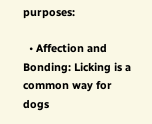purposes:

  • Affection and Bonding: Licking is a common way for dogs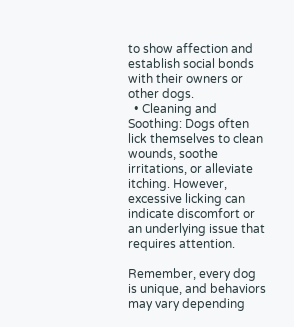to show affection and establish social bonds with their owners or other dogs.
  • Cleaning and Soothing: Dogs often lick themselves to clean wounds, soothe irritations, or alleviate itching. However, excessive licking can indicate discomfort or an underlying issue that requires attention.

Remember, every dog is unique, and behaviors may vary depending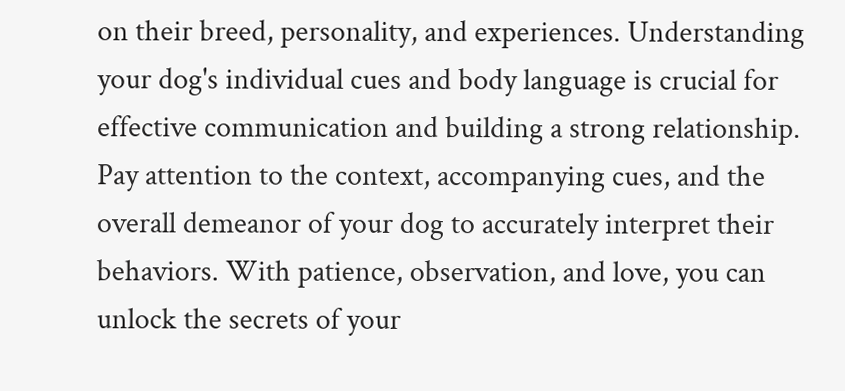on their breed, personality, and experiences. Understanding your dog's individual cues and body language is crucial for effective communication and building a strong relationship. Pay attention to the context, accompanying cues, and the overall demeanor of your dog to accurately interpret their behaviors. With patience, observation, and love, you can unlock the secrets of your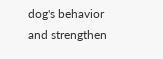dog's behavior and strengthen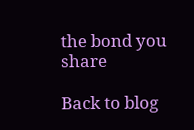the bond you share

Back to blog